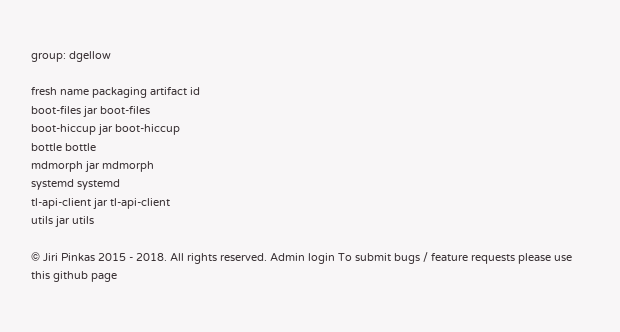group: dgellow

fresh name packaging artifact id
boot-files jar boot-files
boot-hiccup jar boot-hiccup
bottle bottle
mdmorph jar mdmorph
systemd systemd
tl-api-client jar tl-api-client
utils jar utils

© Jiri Pinkas 2015 - 2018. All rights reserved. Admin login To submit bugs / feature requests please use this github page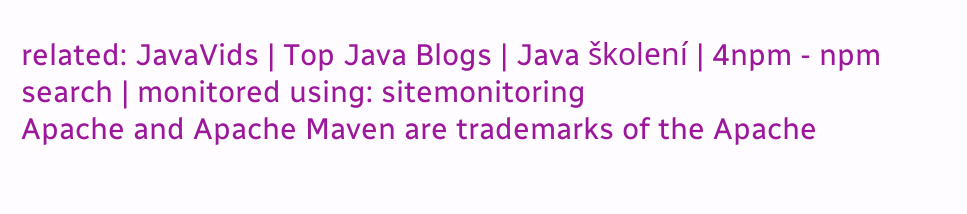related: JavaVids | Top Java Blogs | Java školení | 4npm - npm search | monitored using: sitemonitoring
Apache and Apache Maven are trademarks of the Apache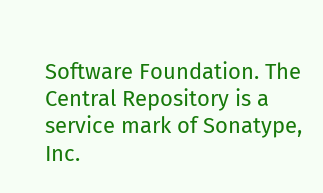Software Foundation. The Central Repository is a service mark of Sonatype, Inc.